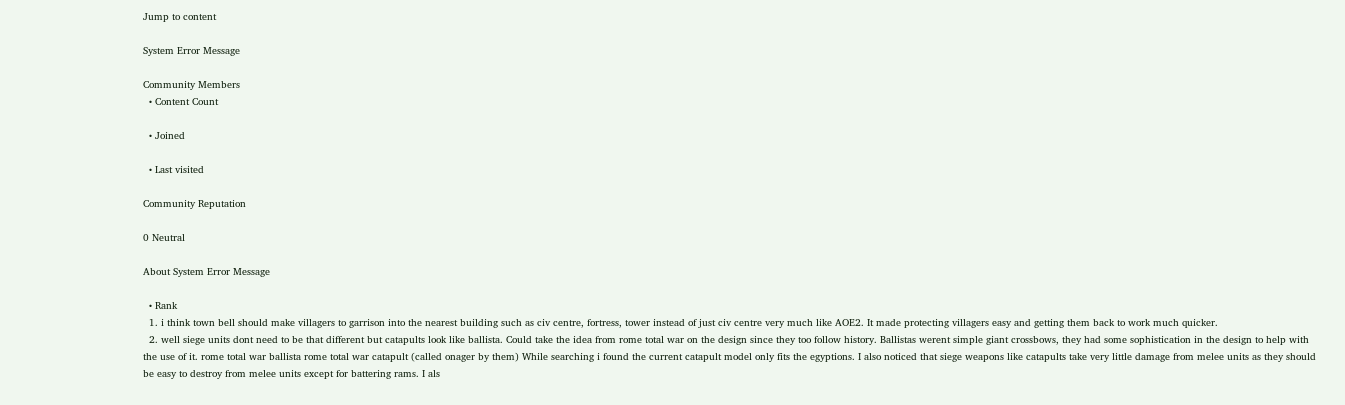Jump to content

System Error Message

Community Members
  • Content Count

  • Joined

  • Last visited

Community Reputation

0 Neutral

About System Error Message

  • Rank
  1. i think town bell should make villagers to garrison into the nearest building such as civ centre, fortress, tower instead of just civ centre very much like AOE2. It made protecting villagers easy and getting them back to work much quicker.
  2. well siege units dont need to be that different but catapults look like ballista. Could take the idea from rome total war on the design since they too follow history. Ballistas werent simple giant crossbows, they had some sophistication in the design to help with the use of it. rome total war ballista rome total war catapult (called onager by them) While searching i found the current catapult model only fits the egyptions. I also noticed that siege weapons like catapults take very little damage from melee units as they should be easy to destroy from melee units except for battering rams. I als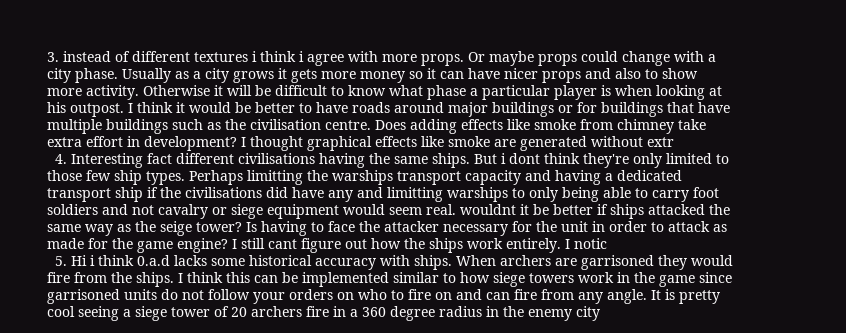3. instead of different textures i think i agree with more props. Or maybe props could change with a city phase. Usually as a city grows it gets more money so it can have nicer props and also to show more activity. Otherwise it will be difficult to know what phase a particular player is when looking at his outpost. I think it would be better to have roads around major buildings or for buildings that have multiple buildings such as the civilisation centre. Does adding effects like smoke from chimney take extra effort in development? I thought graphical effects like smoke are generated without extr
  4. Interesting fact different civilisations having the same ships. But i dont think they're only limited to those few ship types. Perhaps limitting the warships transport capacity and having a dedicated transport ship if the civilisations did have any and limitting warships to only being able to carry foot soldiers and not cavalry or siege equipment would seem real. wouldnt it be better if ships attacked the same way as the seige tower? Is having to face the attacker necessary for the unit in order to attack as made for the game engine? I still cant figure out how the ships work entirely. I notic
  5. Hi i think 0.a.d lacks some historical accuracy with ships. When archers are garrisoned they would fire from the ships. I think this can be implemented similar to how siege towers work in the game since garrisoned units do not follow your orders on who to fire on and can fire from any angle. It is pretty cool seeing a siege tower of 20 archers fire in a 360 degree radius in the enemy city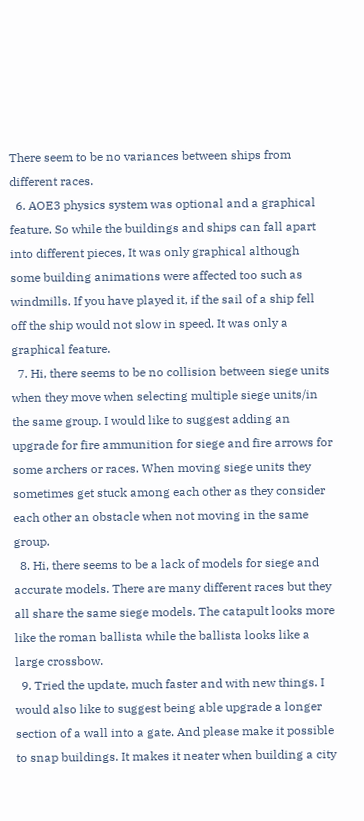There seem to be no variances between ships from different races.
  6. AOE3 physics system was optional and a graphical feature. So while the buildings and ships can fall apart into different pieces, It was only graphical although some building animations were affected too such as windmills. If you have played it, if the sail of a ship fell off the ship would not slow in speed. It was only a graphical feature.
  7. Hi, there seems to be no collision between siege units when they move when selecting multiple siege units/in the same group. I would like to suggest adding an upgrade for fire ammunition for siege and fire arrows for some archers or races. When moving siege units they sometimes get stuck among each other as they consider each other an obstacle when not moving in the same group.
  8. Hi, there seems to be a lack of models for siege and accurate models. There are many different races but they all share the same siege models. The catapult looks more like the roman ballista while the ballista looks like a large crossbow.
  9. Tried the update, much faster and with new things. I would also like to suggest being able upgrade a longer section of a wall into a gate. And please make it possible to snap buildings. It makes it neater when building a city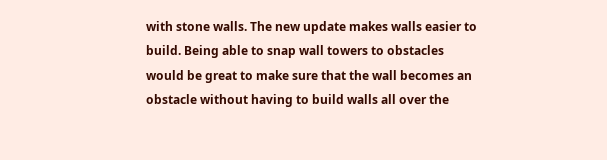with stone walls. The new update makes walls easier to build. Being able to snap wall towers to obstacles would be great to make sure that the wall becomes an obstacle without having to build walls all over the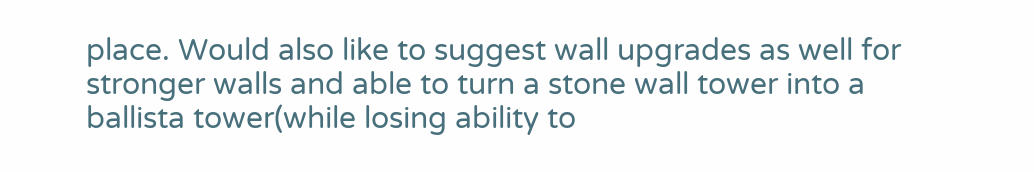place. Would also like to suggest wall upgrades as well for stronger walls and able to turn a stone wall tower into a ballista tower(while losing ability to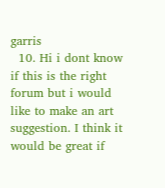garris
  10. Hi i dont know if this is the right forum but i would like to make an art suggestion. I think it would be great if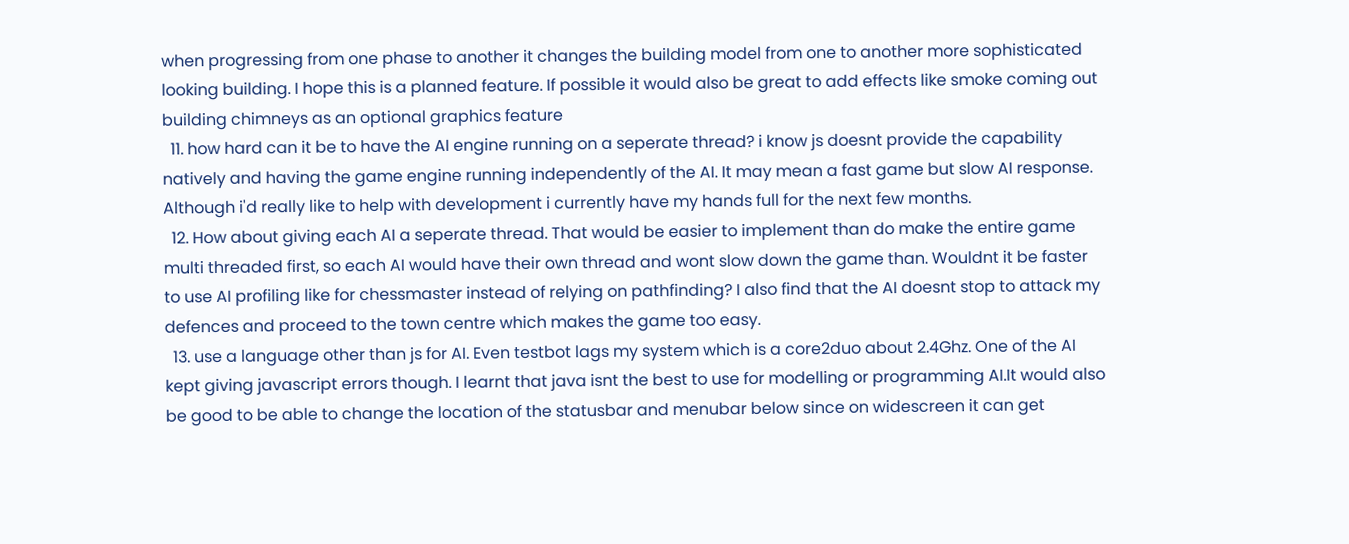when progressing from one phase to another it changes the building model from one to another more sophisticated looking building. I hope this is a planned feature. If possible it would also be great to add effects like smoke coming out building chimneys as an optional graphics feature
  11. how hard can it be to have the AI engine running on a seperate thread? i know js doesnt provide the capability natively and having the game engine running independently of the AI. It may mean a fast game but slow AI response. Although i'd really like to help with development i currently have my hands full for the next few months.
  12. How about giving each AI a seperate thread. That would be easier to implement than do make the entire game multi threaded first, so each AI would have their own thread and wont slow down the game than. Wouldnt it be faster to use AI profiling like for chessmaster instead of relying on pathfinding? I also find that the AI doesnt stop to attack my defences and proceed to the town centre which makes the game too easy.
  13. use a language other than js for AI. Even testbot lags my system which is a core2duo about 2.4Ghz. One of the AI kept giving javascript errors though. I learnt that java isnt the best to use for modelling or programming AI.It would also be good to be able to change the location of the statusbar and menubar below since on widescreen it can get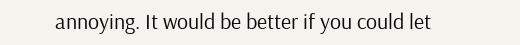annoying. It would be better if you could let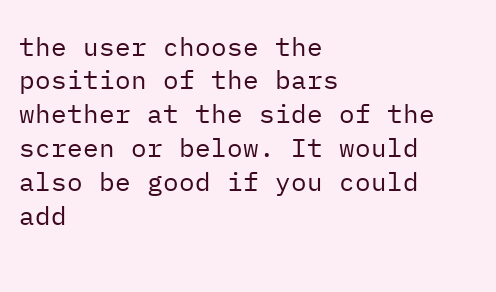the user choose the position of the bars whether at the side of the screen or below. It would also be good if you could add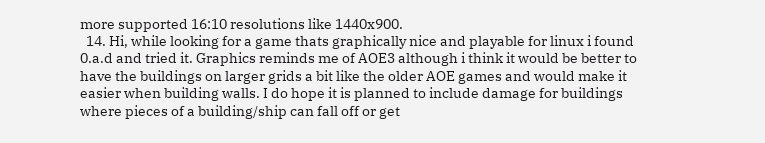more supported 16:10 resolutions like 1440x900.
  14. Hi, while looking for a game thats graphically nice and playable for linux i found 0.a.d and tried it. Graphics reminds me of AOE3 although i think it would be better to have the buildings on larger grids a bit like the older AOE games and would make it easier when building walls. I do hope it is planned to include damage for buildings where pieces of a building/ship can fall off or get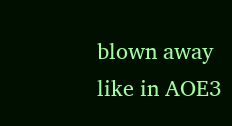blown away like in AOE3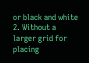or black and white 2. Without a larger grid for placing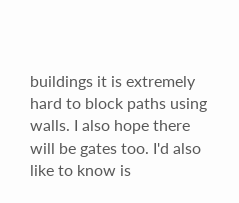buildings it is extremely hard to block paths using walls. I also hope there will be gates too. I'd also like to know is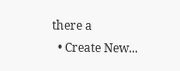there a
  • Create New...